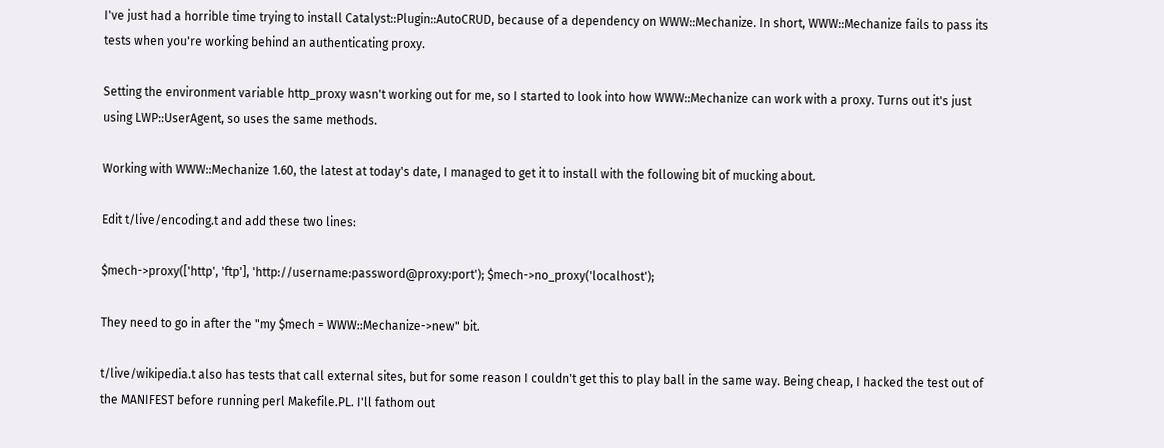I've just had a horrible time trying to install Catalyst::Plugin::AutoCRUD, because of a dependency on WWW::Mechanize. In short, WWW::Mechanize fails to pass its tests when you're working behind an authenticating proxy.

Setting the environment variable http_proxy wasn't working out for me, so I started to look into how WWW::Mechanize can work with a proxy. Turns out it's just using LWP::UserAgent, so uses the same methods.

Working with WWW::Mechanize 1.60, the latest at today's date, I managed to get it to install with the following bit of mucking about.

Edit t/live/encoding.t and add these two lines:

$mech->proxy(['http', 'ftp'], 'http://username:password@proxy:port'); $mech->no_proxy('localhost');

They need to go in after the "my $mech = WWW::Mechanize->new" bit.

t/live/wikipedia.t also has tests that call external sites, but for some reason I couldn't get this to play ball in the same way. Being cheap, I hacked the test out of the MANIFEST before running perl Makefile.PL. I'll fathom out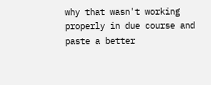why that wasn't working properly in due course and paste a better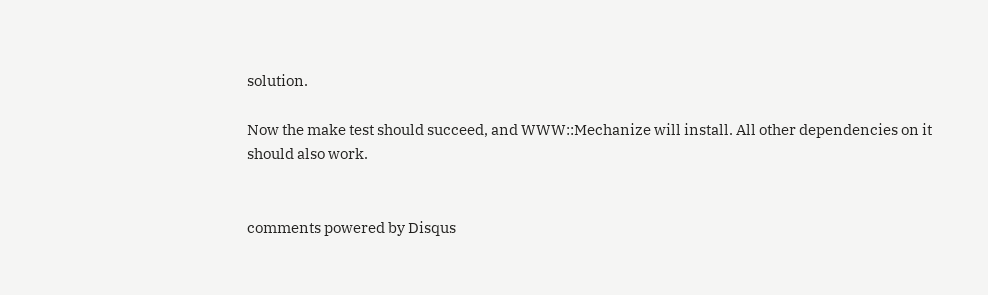solution.

Now the make test should succeed, and WWW::Mechanize will install. All other dependencies on it should also work.


comments powered by Disqus